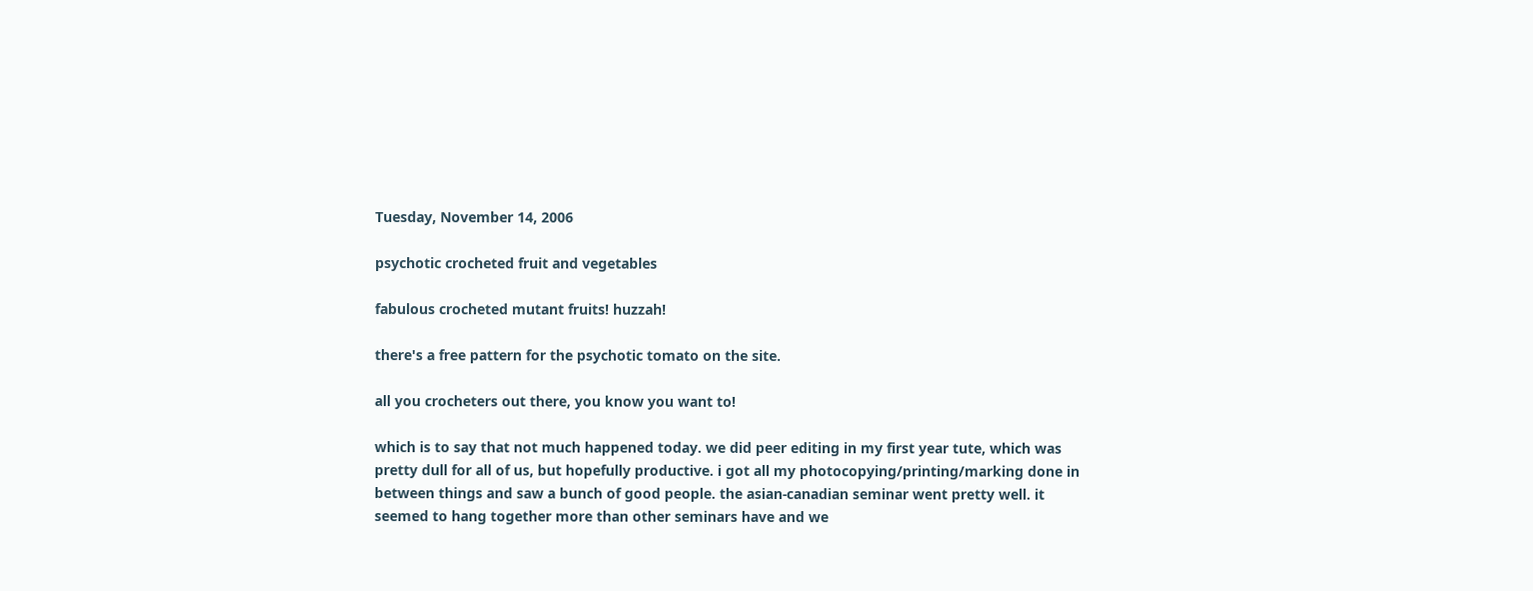Tuesday, November 14, 2006

psychotic crocheted fruit and vegetables

fabulous crocheted mutant fruits! huzzah!

there's a free pattern for the psychotic tomato on the site.

all you crocheters out there, you know you want to!

which is to say that not much happened today. we did peer editing in my first year tute, which was pretty dull for all of us, but hopefully productive. i got all my photocopying/printing/marking done in between things and saw a bunch of good people. the asian-canadian seminar went pretty well. it seemed to hang together more than other seminars have and we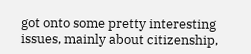got onto some pretty interesting issues, mainly about citizenship,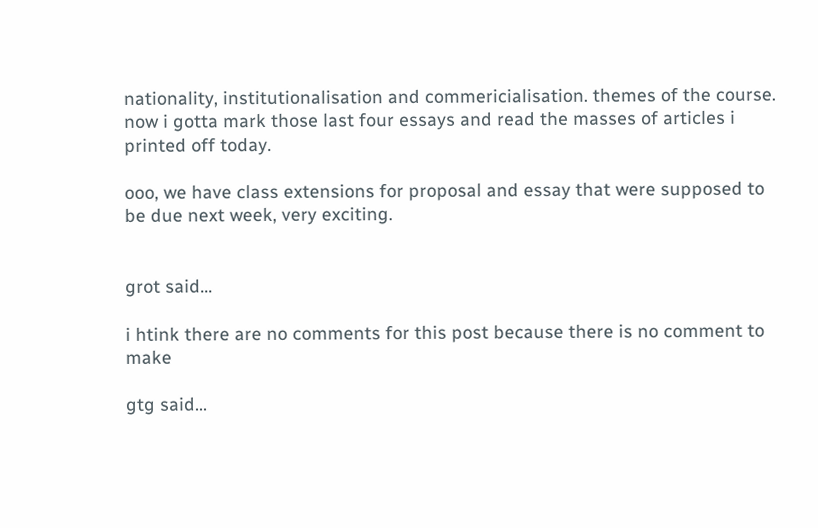nationality, institutionalisation and commericialisation. themes of the course. now i gotta mark those last four essays and read the masses of articles i printed off today.

ooo, we have class extensions for proposal and essay that were supposed to be due next week, very exciting.


grot said...

i htink there are no comments for this post because there is no comment to make

gtg said...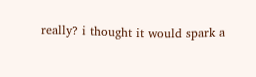really? i thought it would spark a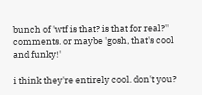bunch of 'wtf is that? is that for real?'' comments. or maybe 'gosh, that's cool and funky!'

i think they're entirely cool. don't you?